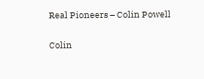Real Pioneers – Colin Powell

Colin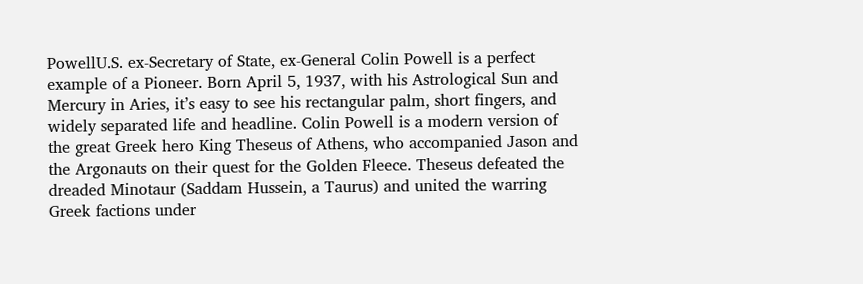PowellU.S. ex-Secretary of State, ex-General Colin Powell is a perfect example of a Pioneer. Born April 5, 1937, with his Astrological Sun and Mercury in Aries, it’s easy to see his rectangular palm, short fingers, and widely separated life and headline. Colin Powell is a modern version of the great Greek hero King Theseus of Athens, who accompanied Jason and the Argonauts on their quest for the Golden Fleece. Theseus defeated the dreaded Minotaur (Saddam Hussein, a Taurus) and united the warring Greek factions under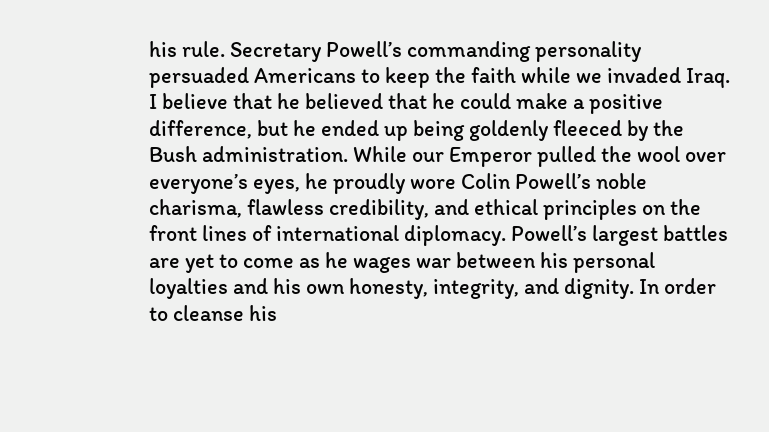his rule. Secretary Powell’s commanding personality persuaded Americans to keep the faith while we invaded Iraq. I believe that he believed that he could make a positive difference, but he ended up being goldenly fleeced by the Bush administration. While our Emperor pulled the wool over everyone’s eyes, he proudly wore Colin Powell’s noble charisma, flawless credibility, and ethical principles on the front lines of international diplomacy. Powell’s largest battles are yet to come as he wages war between his personal loyalties and his own honesty, integrity, and dignity. In order to cleanse his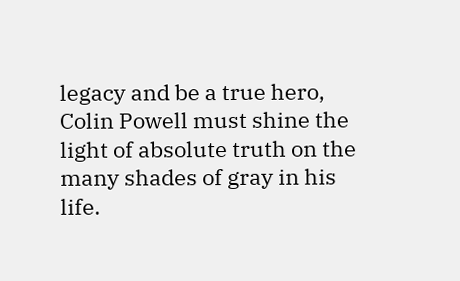legacy and be a true hero, Colin Powell must shine the light of absolute truth on the many shades of gray in his life.